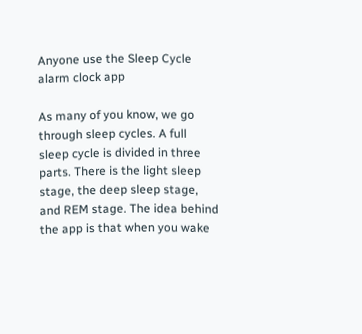Anyone use the Sleep Cycle alarm clock app

As many of you know, we go through sleep cycles. A full sleep cycle is divided in three parts. There is the light sleep stage, the deep sleep stage, and REM stage. The idea behind the app is that when you wake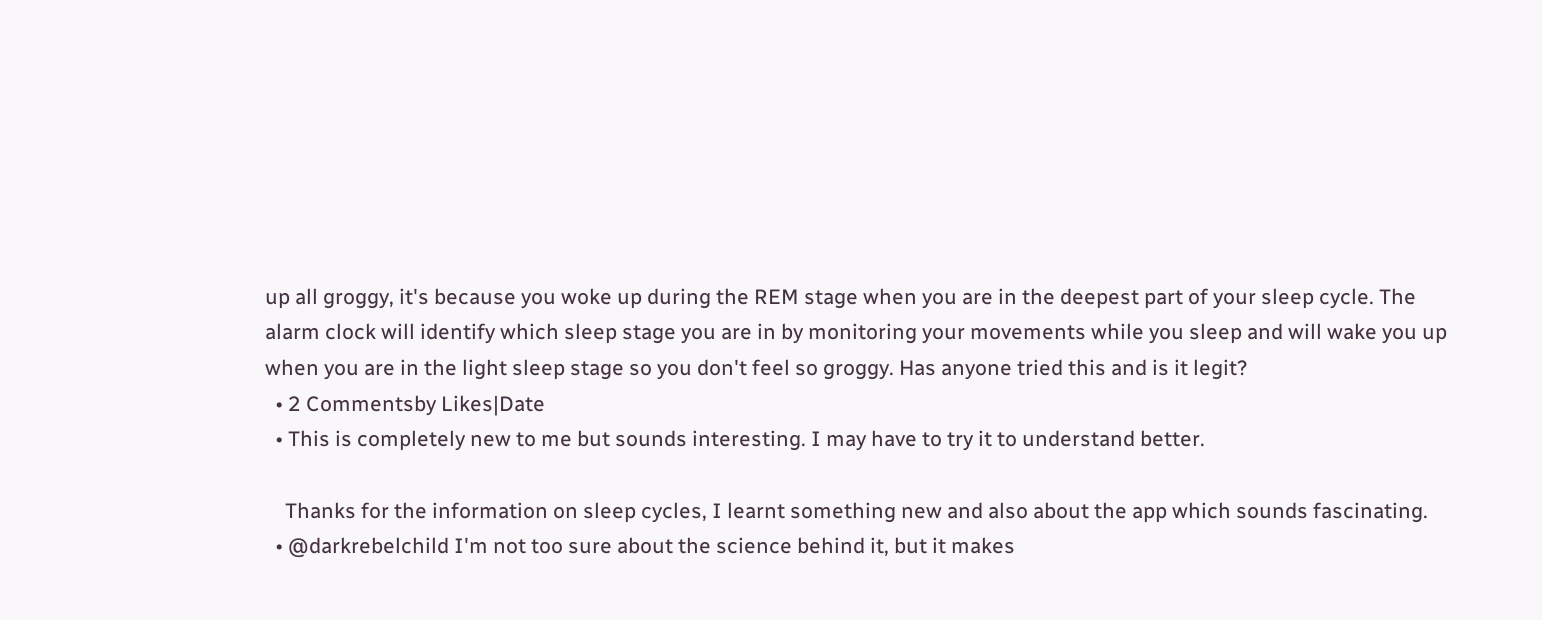up all groggy, it's because you woke up during the REM stage when you are in the deepest part of your sleep cycle. The alarm clock will identify which sleep stage you are in by monitoring your movements while you sleep and will wake you up when you are in the light sleep stage so you don't feel so groggy. Has anyone tried this and is it legit?
  • 2 Commentsby Likes|Date
  • This is completely new to me but sounds interesting. I may have to try it to understand better.

    Thanks for the information on sleep cycles, I learnt something new and also about the app which sounds fascinating.
  • @darkrebelchild I'm not too sure about the science behind it, but it makes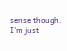sense though. I'm just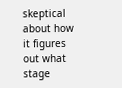skeptical about how it figures out what stage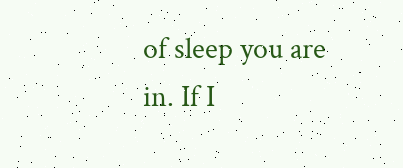of sleep you are in. If I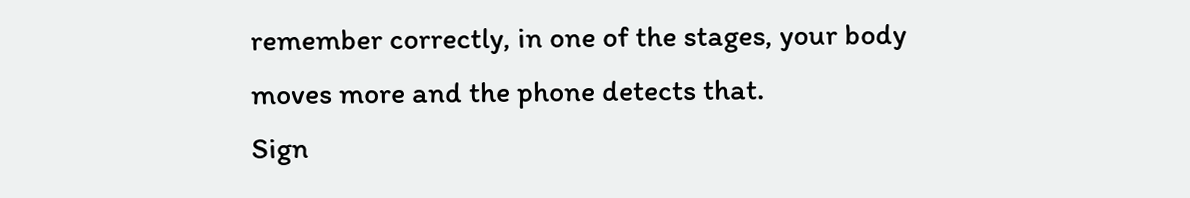remember correctly, in one of the stages, your body moves more and the phone detects that.
Sign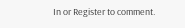In or Register to comment.